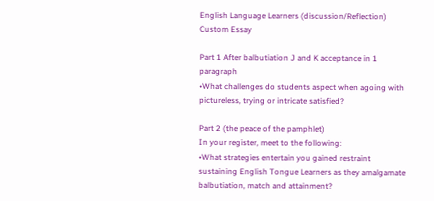English Language Learners (discussion/Reflection) Custom Essay

Part 1 After balbutiation J and K acceptance in 1 paragraph
•What challenges do students aspect when agoing with pictureless, trying or intricate satisfied?

Part 2 (the peace of the pamphlet)
In your register, meet to the following:
•What strategies entertain you gained restraint sustaining English Tongue Learners as they amalgamate balbutiation, match and attainment?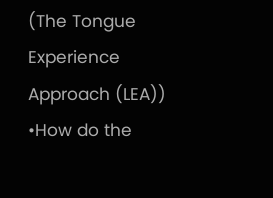(The Tongue Experience Approach (LEA))
•How do the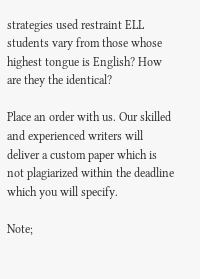strategies used restraint ELL students vary from those whose highest tongue is English? How are they the identical?

Place an order with us. Our skilled and experienced writers will deliver a custom paper which is not plagiarized within the deadline which you will specify.

Note;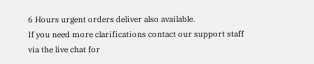6 Hours urgent orders deliver also available.
If you need more clarifications contact our support staff via the live chat for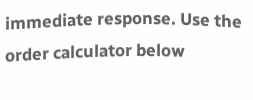immediate response. Use the order calculator below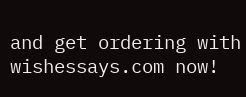and get ordering with wishessays.com now!